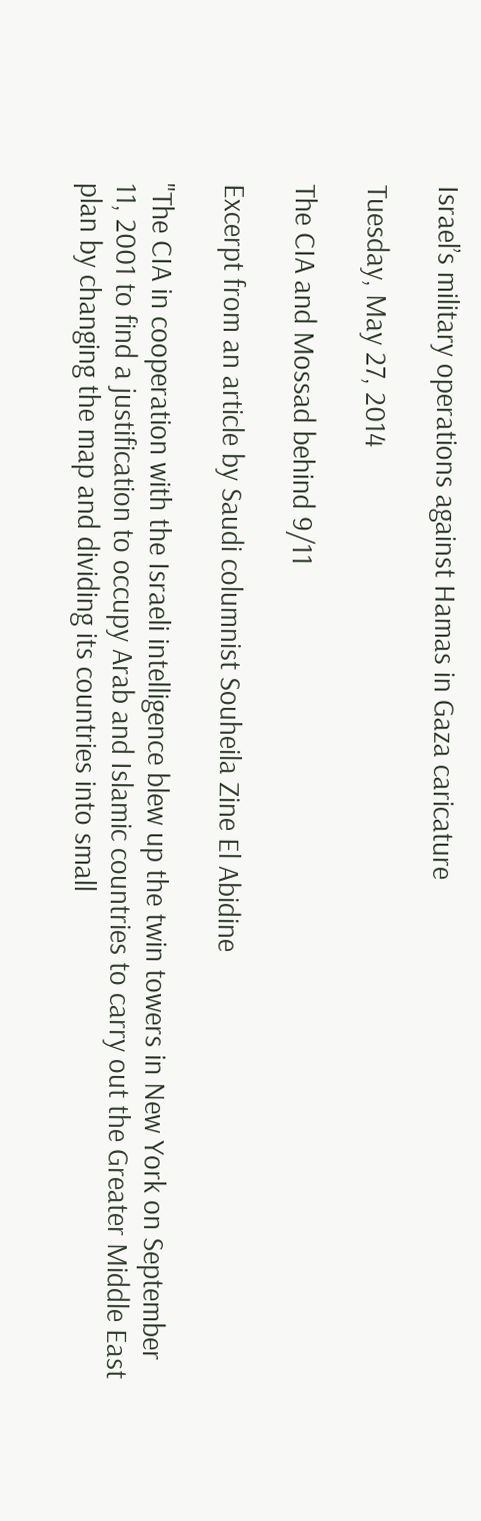Israel’s military operations against Hamas in Gaza caricature

Tuesday, May 27, 2014

The CIA and Mossad behind 9/11

Excerpt from an article by Saudi columnist Souheila Zine El Abidine

"The CIA in cooperation with the Israeli intelligence blew up the twin towers in New York on September 11, 2001 to find a justification to occupy Arab and Islamic countries to carry out the Greater Middle East plan by changing the map and dividing its countries into small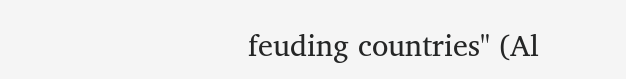feuding countries" (Al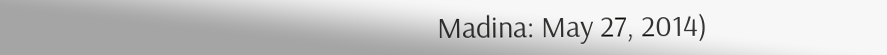Madina: May 27, 2014)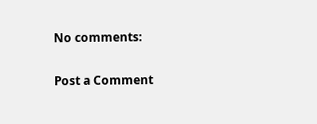No comments:

Post a Comment